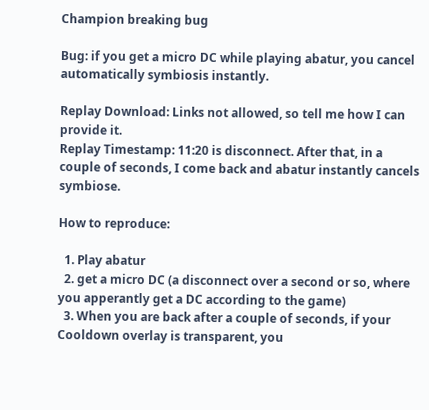Champion breaking bug

Bug: if you get a micro DC while playing abatur, you cancel automatically symbiosis instantly.

Replay Download: Links not allowed, so tell me how I can provide it.
Replay Timestamp: 11:20 is disconnect. After that, in a couple of seconds, I come back and abatur instantly cancels symbiose.

How to reproduce:

  1. Play abatur
  2. get a micro DC (a disconnect over a second or so, where you apperantly get a DC according to the game)
  3. When you are back after a couple of seconds, if your Cooldown overlay is transparent, you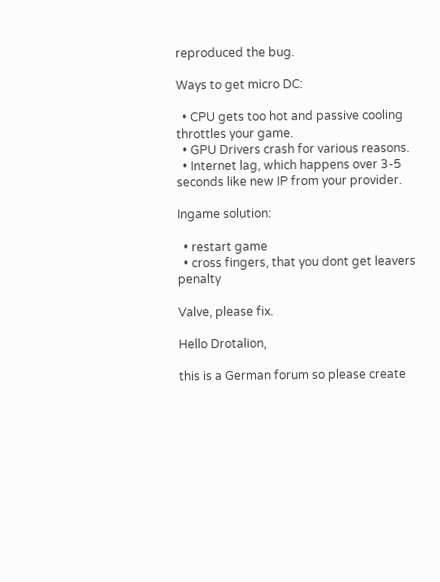reproduced the bug.

Ways to get micro DC:

  • CPU gets too hot and passive cooling throttles your game.
  • GPU Drivers crash for various reasons.
  • Internet lag, which happens over 3-5 seconds like new IP from your provider.

Ingame solution:

  • restart game
  • cross fingers, that you dont get leavers penalty

Valve, please fix.

Hello Drotalion,

this is a German forum so please create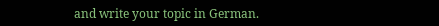and write your topic in German.